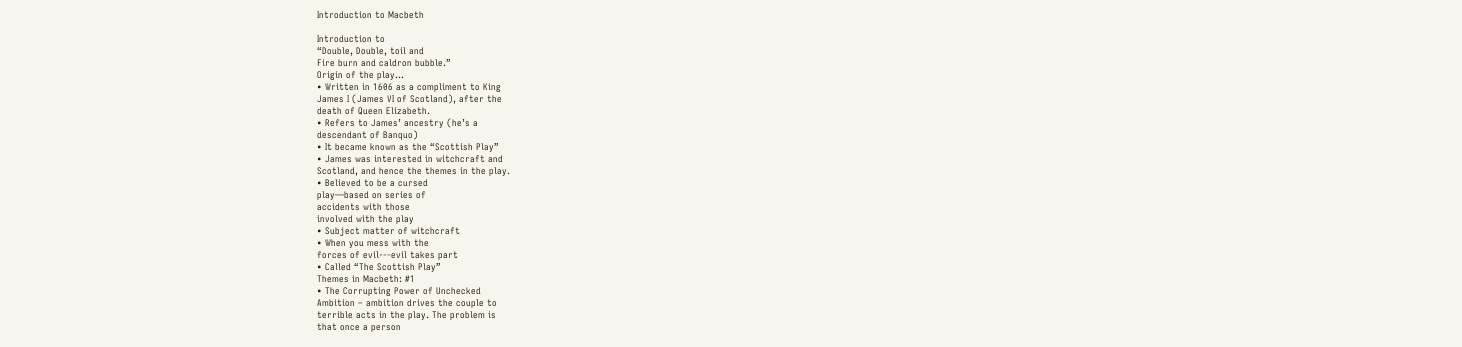Introduction to Macbeth

Introduction to
“Double, Double, toil and
Fire burn and caldron bubble.”
Origin of the play…
• Written in 1606 as a compliment to King
James I (James VI of Scotland), after the
death of Queen Elizabeth.
• Refers to James’ ancestry (he’s a
descendant of Banquo)
• It became known as the “Scottish Play”
• James was interested in witchcraft and
Scotland, and hence the themes in the play.
• Believed to be a cursed
play—based on series of
accidents with those
involved with the play
• Subject matter of witchcraft
• When you mess with the
forces of evil---evil takes part
• Called “The Scottish Play”
Themes in Macbeth: #1
• The Corrupting Power of Unchecked
Ambition – ambition drives the couple to
terrible acts in the play. The problem is
that once a person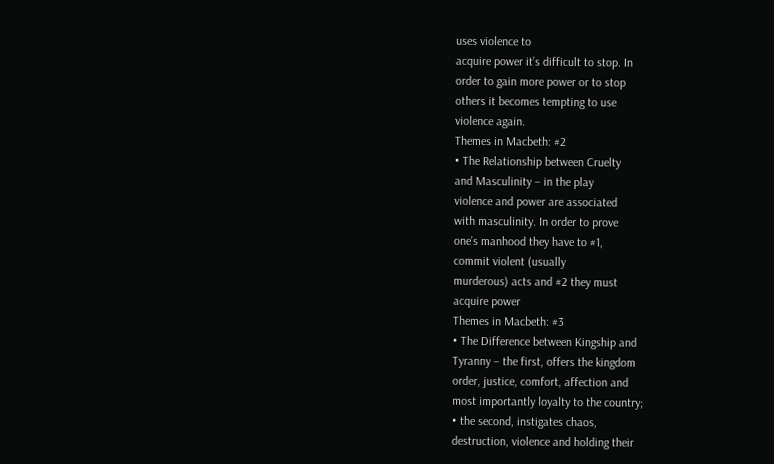uses violence to
acquire power it’s difficult to stop. In
order to gain more power or to stop
others it becomes tempting to use
violence again.
Themes in Macbeth: #2
• The Relationship between Cruelty
and Masculinity – in the play
violence and power are associated
with masculinity. In order to prove
one’s manhood they have to #1,
commit violent (usually
murderous) acts and #2 they must
acquire power
Themes in Macbeth: #3
• The Difference between Kingship and
Tyranny – the first, offers the kingdom
order, justice, comfort, affection and
most importantly loyalty to the country;
• the second, instigates chaos,
destruction, violence and holding their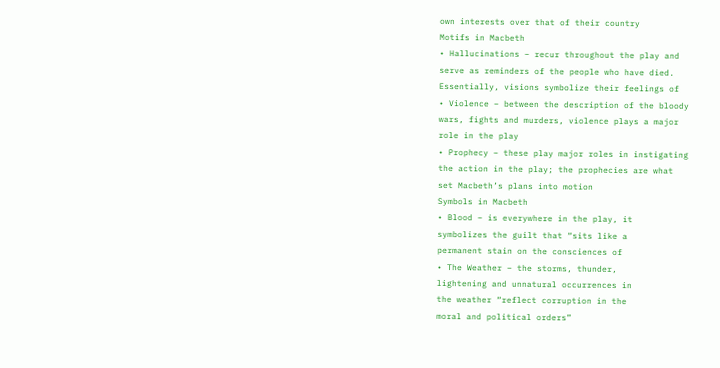own interests over that of their country
Motifs in Macbeth
• Hallucinations – recur throughout the play and
serve as reminders of the people who have died.
Essentially, visions symbolize their feelings of
• Violence – between the description of the bloody
wars, fights and murders, violence plays a major
role in the play
• Prophecy – these play major roles in instigating
the action in the play; the prophecies are what
set Macbeth’s plans into motion
Symbols in Macbeth
• Blood – is everywhere in the play, it
symbolizes the guilt that “sits like a
permanent stain on the consciences of
• The Weather – the storms, thunder,
lightening and unnatural occurrences in
the weather “reflect corruption in the
moral and political orders”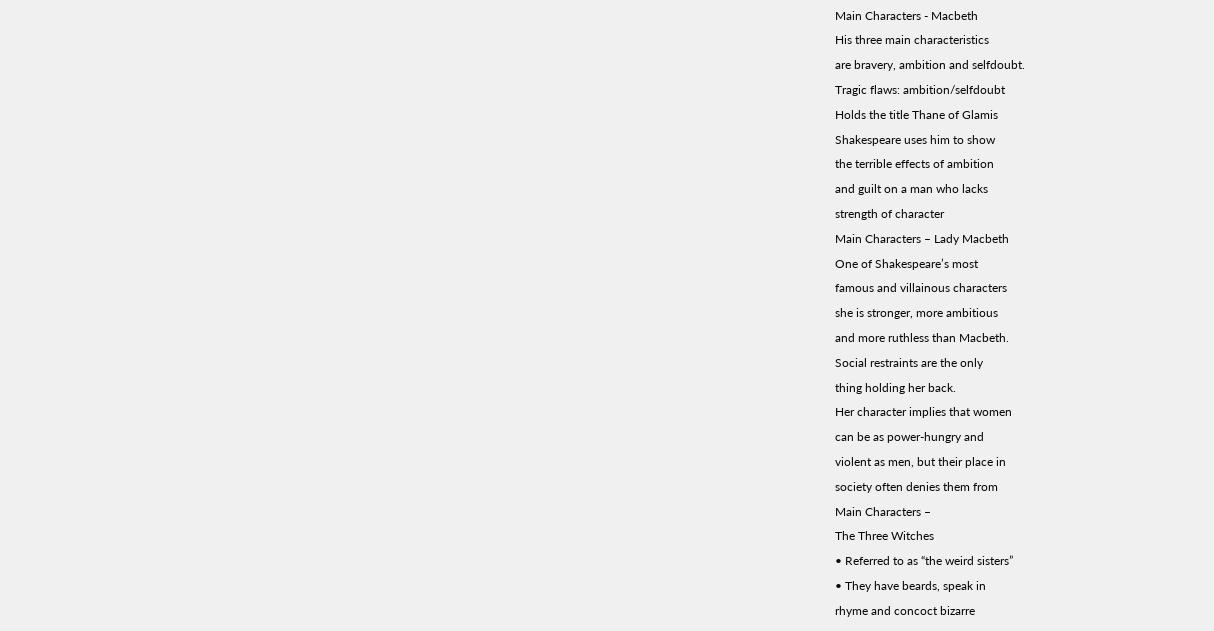Main Characters - Macbeth
His three main characteristics
are bravery, ambition and selfdoubt.
Tragic flaws: ambition/selfdoubt
Holds the title Thane of Glamis
Shakespeare uses him to show
the terrible effects of ambition
and guilt on a man who lacks
strength of character
Main Characters – Lady Macbeth
One of Shakespeare’s most
famous and villainous characters
she is stronger, more ambitious
and more ruthless than Macbeth.
Social restraints are the only
thing holding her back.
Her character implies that women
can be as power-hungry and
violent as men, but their place in
society often denies them from
Main Characters –
The Three Witches
• Referred to as “the weird sisters”
• They have beards, speak in
rhyme and concoct bizarre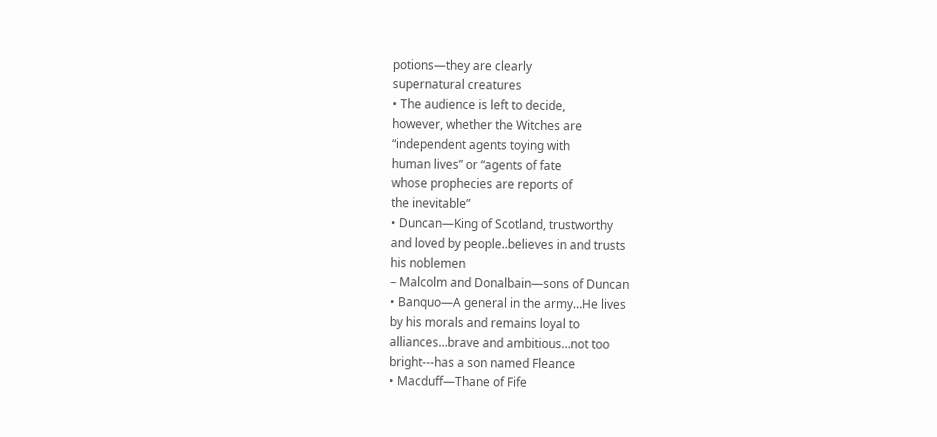potions—they are clearly
supernatural creatures
• The audience is left to decide,
however, whether the Witches are
“independent agents toying with
human lives” or “agents of fate
whose prophecies are reports of
the inevitable”
• Duncan—King of Scotland, trustworthy
and loved by people..believes in and trusts
his noblemen
– Malcolm and Donalbain—sons of Duncan
• Banquo—A general in the army…He lives
by his morals and remains loyal to
alliances…brave and ambitious…not too
bright---has a son named Fleance
• Macduff—Thane of Fife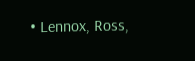• Lennox, Ross,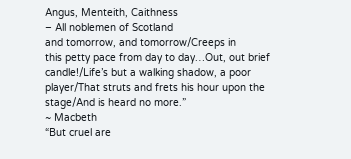Angus, Menteith, Caithness
– All noblemen of Scotland
and tomorrow, and tomorrow/Creeps in
this petty pace from day to day…Out, out brief
candle!/Life’s but a walking shadow, a poor
player/That struts and frets his hour upon the
stage/And is heard no more.”
~ Macbeth
“But cruel are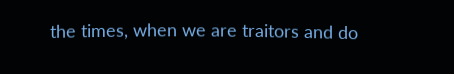the times, when we are traitors and do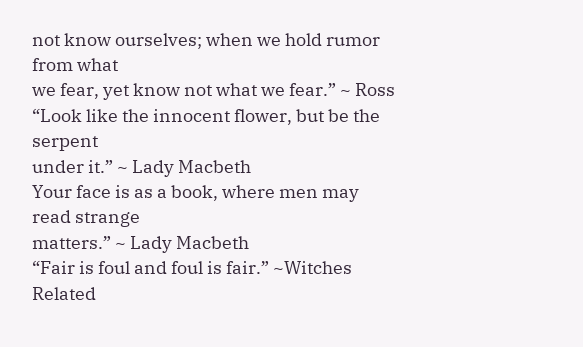not know ourselves; when we hold rumor from what
we fear, yet know not what we fear.” ~ Ross
“Look like the innocent flower, but be the serpent
under it.” ~ Lady Macbeth
Your face is as a book, where men may read strange
matters.” ~ Lady Macbeth
“Fair is foul and foul is fair.” ~Witches
Related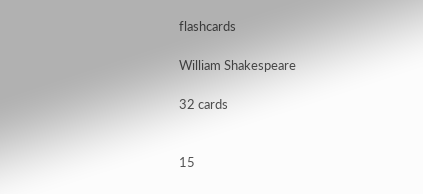flashcards

William Shakespeare

32 cards


15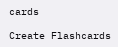cards

Create Flashcards